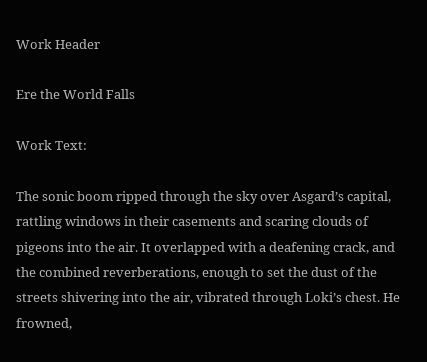Work Header

Ere the World Falls

Work Text:

The sonic boom ripped through the sky over Asgard’s capital, rattling windows in their casements and scaring clouds of pigeons into the air. It overlapped with a deafening crack, and the combined reverberations, enough to set the dust of the streets shivering into the air, vibrated through Loki’s chest. He frowned,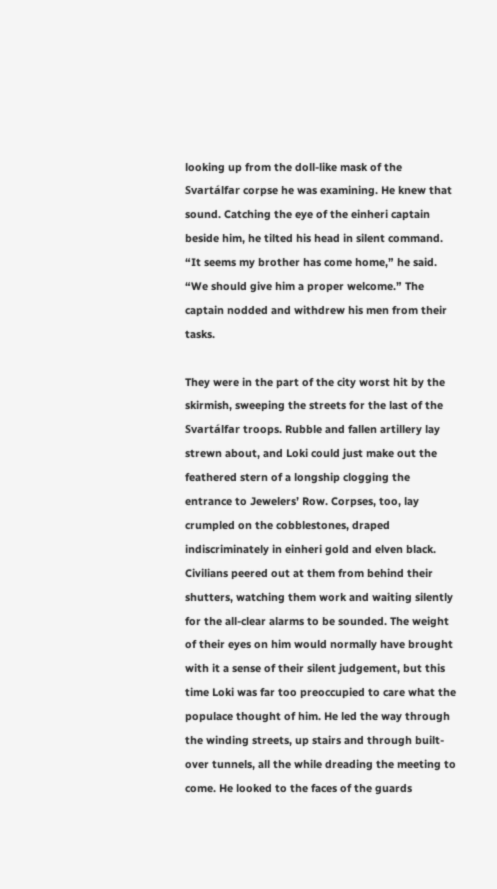looking up from the doll-like mask of the Svartálfar corpse he was examining. He knew that sound. Catching the eye of the einheri captain beside him, he tilted his head in silent command. “It seems my brother has come home,” he said. “We should give him a proper welcome.” The captain nodded and withdrew his men from their tasks.

They were in the part of the city worst hit by the skirmish, sweeping the streets for the last of the Svartálfar troops. Rubble and fallen artillery lay strewn about, and Loki could just make out the feathered stern of a longship clogging the entrance to Jewelers’ Row. Corpses, too, lay crumpled on the cobblestones, draped indiscriminately in einheri gold and elven black. Civilians peered out at them from behind their shutters, watching them work and waiting silently for the all-clear alarms to be sounded. The weight of their eyes on him would normally have brought with it a sense of their silent judgement, but this time Loki was far too preoccupied to care what the populace thought of him. He led the way through the winding streets, up stairs and through built-over tunnels, all the while dreading the meeting to come. He looked to the faces of the guards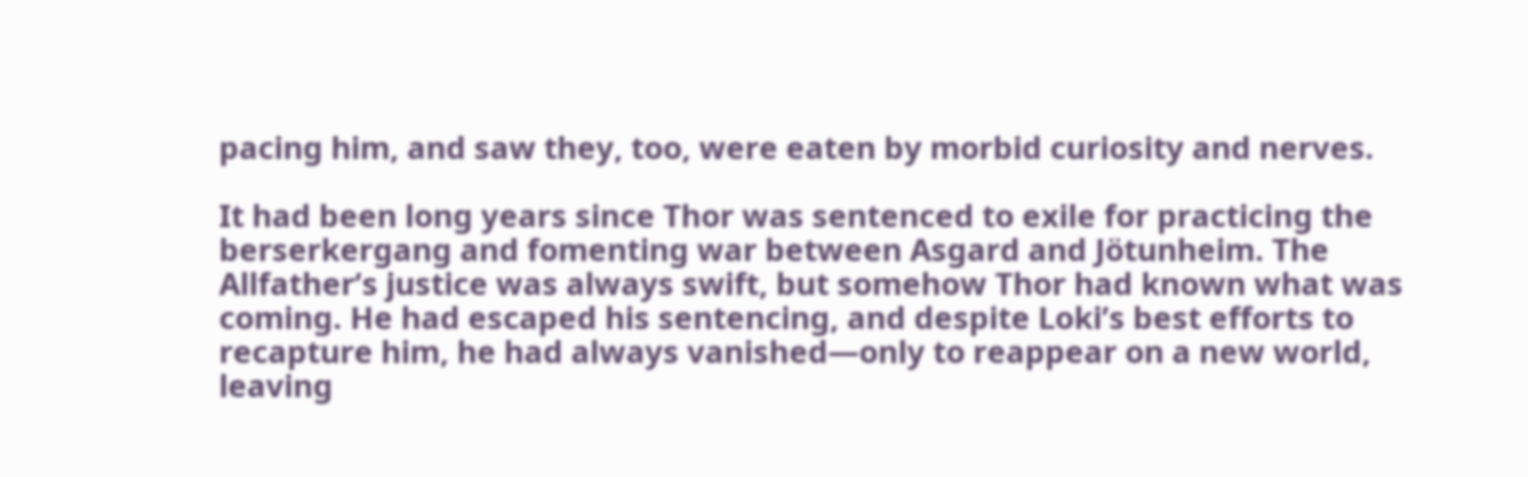pacing him, and saw they, too, were eaten by morbid curiosity and nerves.

It had been long years since Thor was sentenced to exile for practicing the berserkergang and fomenting war between Asgard and Jötunheim. The Allfather’s justice was always swift, but somehow Thor had known what was coming. He had escaped his sentencing, and despite Loki’s best efforts to recapture him, he had always vanished—only to reappear on a new world, leaving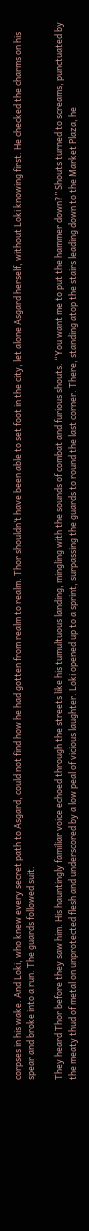corpses in his wake. And Loki, who knew every secret path to Asgard, could not find how he had gotten from realm to realm. Thor shouldn’t have been able to set foot in the city, let alone Asgard herself, without Loki knowing first. He checked the charms on his spear and broke into a run. The guards followed suit.

They heard Thor before they saw him. His hauntingly familiar voice echoed through the streets like his tumultuous landing, mingling with the sounds of combat and furious shouts. “You want me to put the hammer down?” Shouts turned to screams, punctuated by the meaty thud of metal on unprotected flesh and underscored by a low peal of vicious laughter. Loki opened up to a sprint, surpassing the guards to round the last corner. There, standing atop the stairs leading down to the Market Plaza, he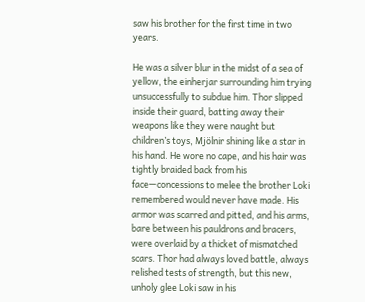saw his brother for the first time in two years.

He was a silver blur in the midst of a sea of yellow, the einherjar surrounding him trying unsuccessfully to subdue him. Thor slipped inside their guard, batting away their weapons like they were naught but children’s toys, Mjölnir shining like a star in his hand. He wore no cape, and his hair was tightly braided back from his face—concessions to melee the brother Loki remembered would never have made. His armor was scarred and pitted, and his arms, bare between his pauldrons and bracers, were overlaid by a thicket of mismatched scars. Thor had always loved battle, always relished tests of strength, but this new, unholy glee Loki saw in his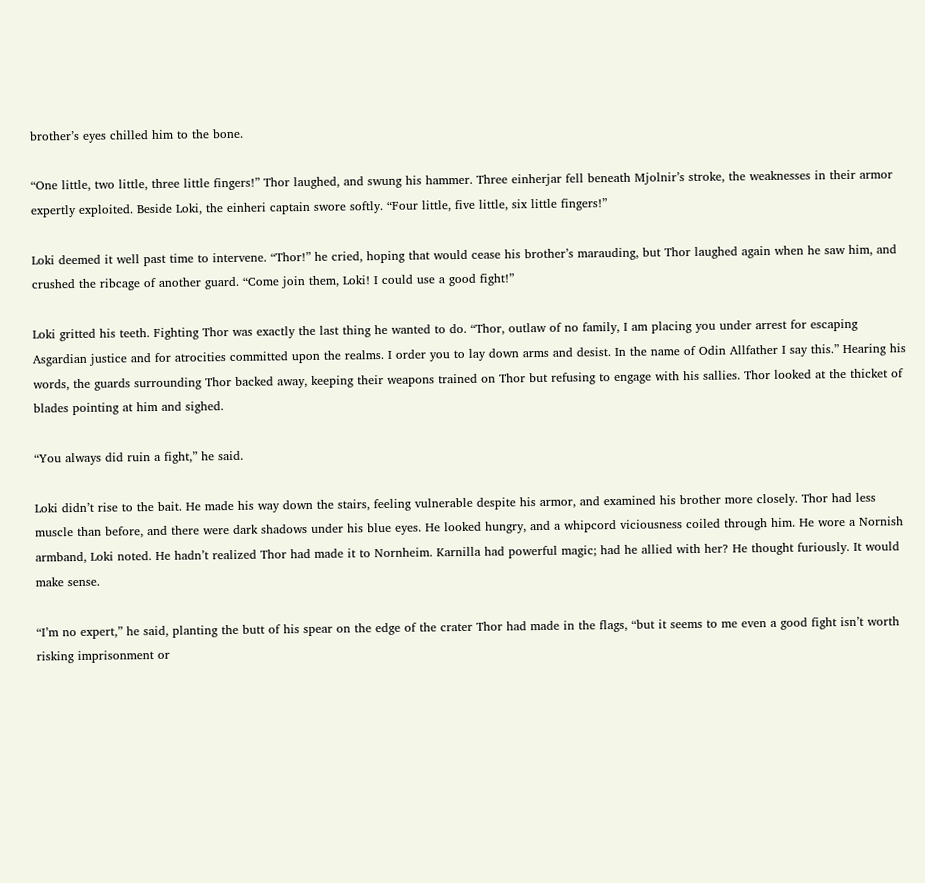brother’s eyes chilled him to the bone.

“One little, two little, three little fingers!” Thor laughed, and swung his hammer. Three einherjar fell beneath Mjolnir’s stroke, the weaknesses in their armor expertly exploited. Beside Loki, the einheri captain swore softly. “Four little, five little, six little fingers!”

Loki deemed it well past time to intervene. “Thor!” he cried, hoping that would cease his brother’s marauding, but Thor laughed again when he saw him, and crushed the ribcage of another guard. “Come join them, Loki! I could use a good fight!”

Loki gritted his teeth. Fighting Thor was exactly the last thing he wanted to do. “Thor, outlaw of no family, I am placing you under arrest for escaping Asgardian justice and for atrocities committed upon the realms. I order you to lay down arms and desist. In the name of Odin Allfather I say this.” Hearing his words, the guards surrounding Thor backed away, keeping their weapons trained on Thor but refusing to engage with his sallies. Thor looked at the thicket of blades pointing at him and sighed.

“You always did ruin a fight,” he said.

Loki didn’t rise to the bait. He made his way down the stairs, feeling vulnerable despite his armor, and examined his brother more closely. Thor had less muscle than before, and there were dark shadows under his blue eyes. He looked hungry, and a whipcord viciousness coiled through him. He wore a Nornish armband, Loki noted. He hadn’t realized Thor had made it to Nornheim. Karnilla had powerful magic; had he allied with her? He thought furiously. It would make sense.

“I’m no expert,” he said, planting the butt of his spear on the edge of the crater Thor had made in the flags, “but it seems to me even a good fight isn’t worth risking imprisonment or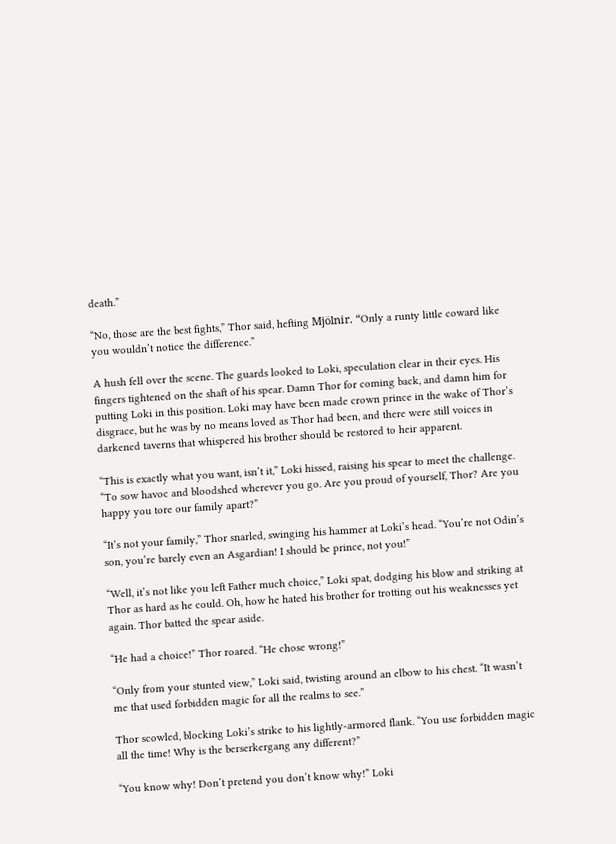death.”

“No, those are the best fights,” Thor said, hefting Mjölnir. “Only a runty little coward like you wouldn’t notice the difference.”

A hush fell over the scene. The guards looked to Loki, speculation clear in their eyes. His fingers tightened on the shaft of his spear. Damn Thor for coming back, and damn him for putting Loki in this position. Loki may have been made crown prince in the wake of Thor’s disgrace, but he was by no means loved as Thor had been, and there were still voices in darkened taverns that whispered his brother should be restored to heir apparent.

“This is exactly what you want, isn’t it,” Loki hissed, raising his spear to meet the challenge. “To sow havoc and bloodshed wherever you go. Are you proud of yourself, Thor? Are you happy you tore our family apart?”

“It’s not your family,” Thor snarled, swinging his hammer at Loki’s head. “You’re not Odin’s son, you’re barely even an Asgardian! I should be prince, not you!”

“Well, it’s not like you left Father much choice,” Loki spat, dodging his blow and striking at Thor as hard as he could. Oh, how he hated his brother for trotting out his weaknesses yet again. Thor batted the spear aside.

“He had a choice!” Thor roared. “He chose wrong!”

“Only from your stunted view,” Loki said, twisting around an elbow to his chest. “It wasn’t me that used forbidden magic for all the realms to see.”

Thor scowled, blocking Loki’s strike to his lightly-armored flank. “You use forbidden magic all the time! Why is the berserkergang any different?”

“You know why! Don’t pretend you don’t know why!” Loki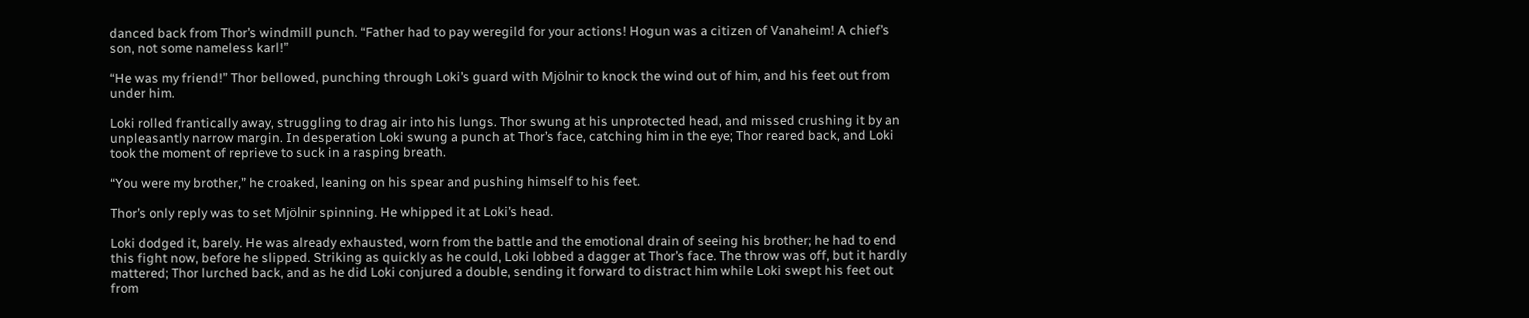danced back from Thor’s windmill punch. “Father had to pay weregild for your actions! Hogun was a citizen of Vanaheim! A chief’s son, not some nameless karl!”

“He was my friend!” Thor bellowed, punching through Loki’s guard with Mjölnir to knock the wind out of him, and his feet out from under him.

Loki rolled frantically away, struggling to drag air into his lungs. Thor swung at his unprotected head, and missed crushing it by an unpleasantly narrow margin. In desperation Loki swung a punch at Thor’s face, catching him in the eye; Thor reared back, and Loki took the moment of reprieve to suck in a rasping breath.

“You were my brother,” he croaked, leaning on his spear and pushing himself to his feet.

Thor’s only reply was to set Mjölnir spinning. He whipped it at Loki’s head.

Loki dodged it, barely. He was already exhausted, worn from the battle and the emotional drain of seeing his brother; he had to end this fight now, before he slipped. Striking as quickly as he could, Loki lobbed a dagger at Thor’s face. The throw was off, but it hardly mattered; Thor lurched back, and as he did Loki conjured a double, sending it forward to distract him while Loki swept his feet out from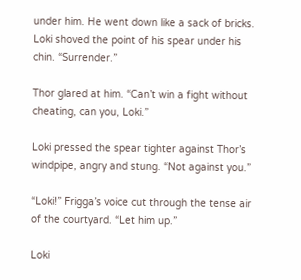under him. He went down like a sack of bricks. Loki shoved the point of his spear under his chin. “Surrender.”

Thor glared at him. “Can’t win a fight without cheating, can you, Loki.”

Loki pressed the spear tighter against Thor’s windpipe, angry and stung. “Not against you.”

“Loki!” Frigga’s voice cut through the tense air of the courtyard. “Let him up.”

Loki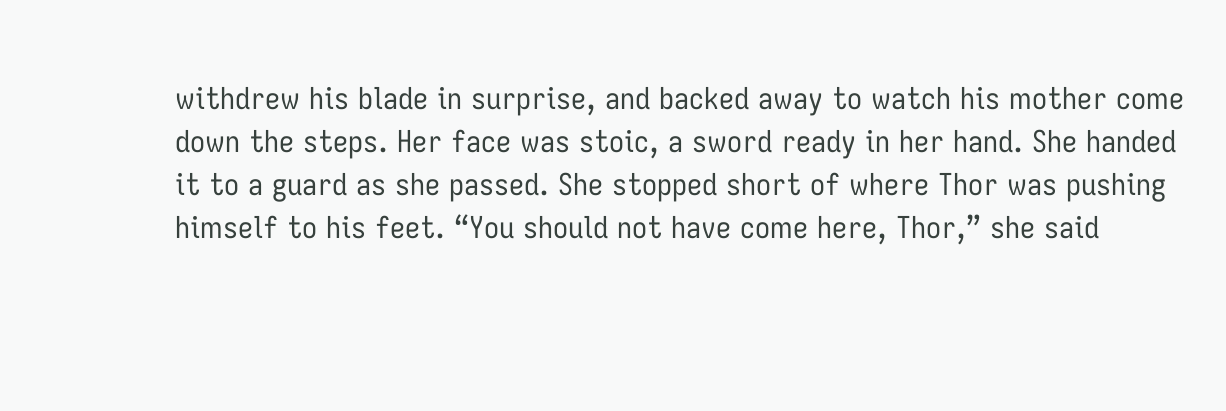withdrew his blade in surprise, and backed away to watch his mother come down the steps. Her face was stoic, a sword ready in her hand. She handed it to a guard as she passed. She stopped short of where Thor was pushing himself to his feet. “You should not have come here, Thor,” she said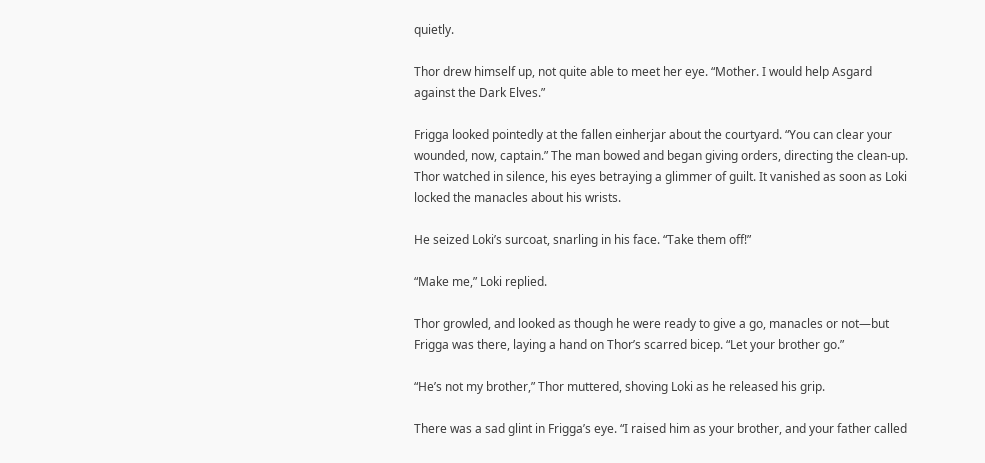quietly.

Thor drew himself up, not quite able to meet her eye. “Mother. I would help Asgard against the Dark Elves.”

Frigga looked pointedly at the fallen einherjar about the courtyard. “You can clear your wounded, now, captain.” The man bowed and began giving orders, directing the clean-up. Thor watched in silence, his eyes betraying a glimmer of guilt. It vanished as soon as Loki locked the manacles about his wrists.

He seized Loki’s surcoat, snarling in his face. “Take them off!”

“Make me,” Loki replied.

Thor growled, and looked as though he were ready to give a go, manacles or not—but Frigga was there, laying a hand on Thor’s scarred bicep. “Let your brother go.”

“He’s not my brother,” Thor muttered, shoving Loki as he released his grip.

There was a sad glint in Frigga’s eye. “I raised him as your brother, and your father called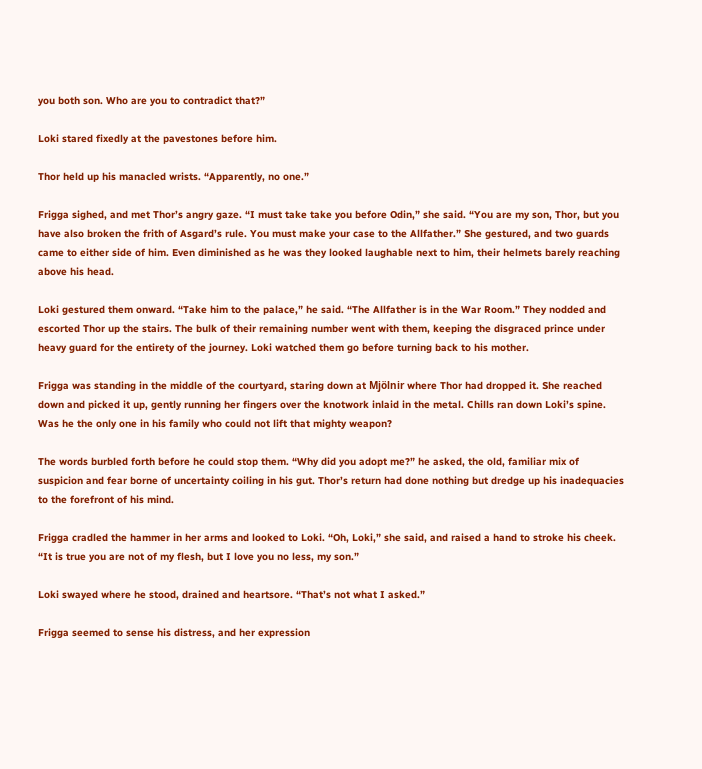you both son. Who are you to contradict that?”

Loki stared fixedly at the pavestones before him.

Thor held up his manacled wrists. “Apparently, no one.”

Frigga sighed, and met Thor’s angry gaze. “I must take take you before Odin,” she said. “You are my son, Thor, but you have also broken the frith of Asgard’s rule. You must make your case to the Allfather.” She gestured, and two guards came to either side of him. Even diminished as he was they looked laughable next to him, their helmets barely reaching above his head.

Loki gestured them onward. “Take him to the palace,” he said. “The Allfather is in the War Room.” They nodded and escorted Thor up the stairs. The bulk of their remaining number went with them, keeping the disgraced prince under heavy guard for the entirety of the journey. Loki watched them go before turning back to his mother.

Frigga was standing in the middle of the courtyard, staring down at Mjölnir where Thor had dropped it. She reached down and picked it up, gently running her fingers over the knotwork inlaid in the metal. Chills ran down Loki’s spine. Was he the only one in his family who could not lift that mighty weapon?

The words burbled forth before he could stop them. “Why did you adopt me?” he asked, the old, familiar mix of suspicion and fear borne of uncertainty coiling in his gut. Thor’s return had done nothing but dredge up his inadequacies to the forefront of his mind.

Frigga cradled the hammer in her arms and looked to Loki. “Oh, Loki,” she said, and raised a hand to stroke his cheek. “It is true you are not of my flesh, but I love you no less, my son.”

Loki swayed where he stood, drained and heartsore. “That’s not what I asked.”

Frigga seemed to sense his distress, and her expression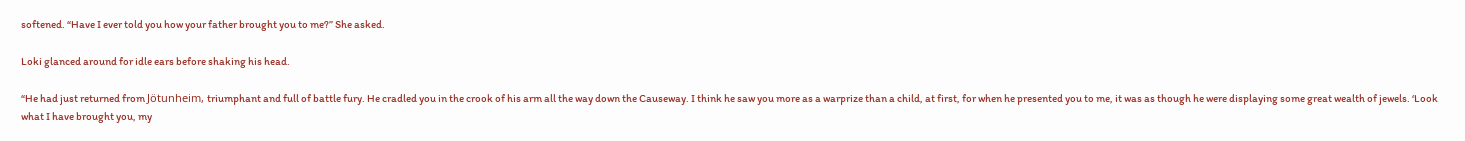softened. “Have I ever told you how your father brought you to me?” She asked.

Loki glanced around for idle ears before shaking his head.

“He had just returned from Jötunheim, triumphant and full of battle fury. He cradled you in the crook of his arm all the way down the Causeway. I think he saw you more as a warprize than a child, at first, for when he presented you to me, it was as though he were displaying some great wealth of jewels. ‘Look what I have brought you, my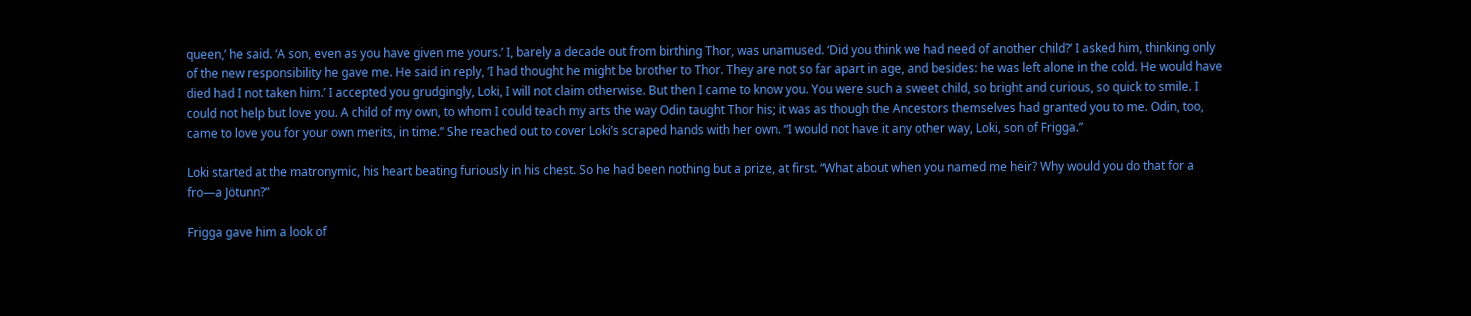queen,’ he said. ‘A son, even as you have given me yours.’ I, barely a decade out from birthing Thor, was unamused. ‘Did you think we had need of another child?’ I asked him, thinking only of the new responsibility he gave me. He said in reply, ‘I had thought he might be brother to Thor. They are not so far apart in age, and besides: he was left alone in the cold. He would have died had I not taken him.’ I accepted you grudgingly, Loki, I will not claim otherwise. But then I came to know you. You were such a sweet child, so bright and curious, so quick to smile. I could not help but love you. A child of my own, to whom I could teach my arts the way Odin taught Thor his; it was as though the Ancestors themselves had granted you to me. Odin, too, came to love you for your own merits, in time.” She reached out to cover Loki’s scraped hands with her own. “I would not have it any other way, Loki, son of Frigga.”

Loki started at the matronymic, his heart beating furiously in his chest. So he had been nothing but a prize, at first. “What about when you named me heir? Why would you do that for a fro—a Jötunn?”

Frigga gave him a look of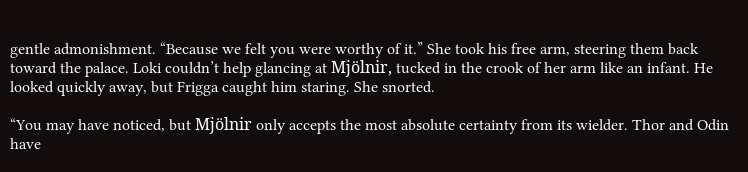gentle admonishment. “Because we felt you were worthy of it.” She took his free arm, steering them back toward the palace. Loki couldn’t help glancing at Mjölnir, tucked in the crook of her arm like an infant. He looked quickly away, but Frigga caught him staring. She snorted.

“You may have noticed, but Mjölnir only accepts the most absolute certainty from its wielder. Thor and Odin have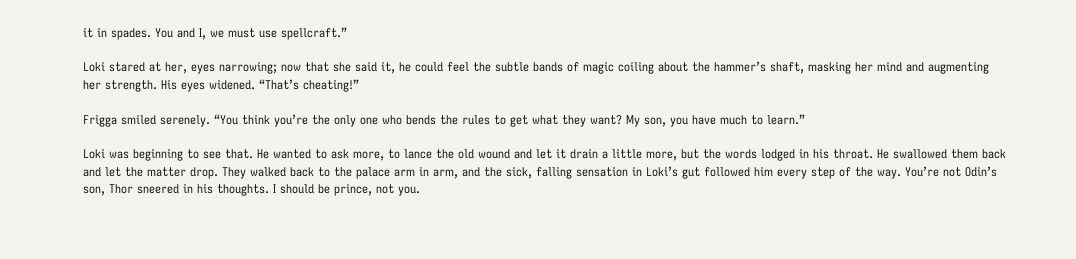it in spades. You and I, we must use spellcraft.”

Loki stared at her, eyes narrowing; now that she said it, he could feel the subtle bands of magic coiling about the hammer’s shaft, masking her mind and augmenting her strength. His eyes widened. “That’s cheating!”

Frigga smiled serenely. “You think you’re the only one who bends the rules to get what they want? My son, you have much to learn.”

Loki was beginning to see that. He wanted to ask more, to lance the old wound and let it drain a little more, but the words lodged in his throat. He swallowed them back and let the matter drop. They walked back to the palace arm in arm, and the sick, falling sensation in Loki’s gut followed him every step of the way. You’re not Odin’s son, Thor sneered in his thoughts. I should be prince, not you.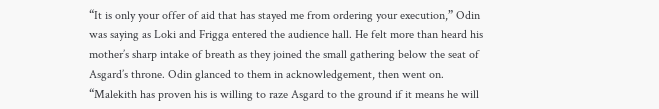“It is only your offer of aid that has stayed me from ordering your execution,” Odin was saying as Loki and Frigga entered the audience hall. He felt more than heard his mother’s sharp intake of breath as they joined the small gathering below the seat of Asgard’s throne. Odin glanced to them in acknowledgement, then went on. “Malekith has proven his is willing to raze Asgard to the ground if it means he will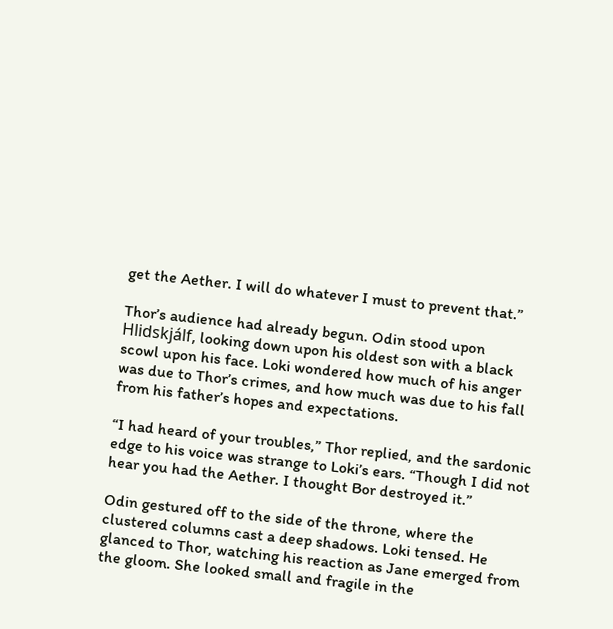get the Aether. I will do whatever I must to prevent that.”

Thor’s audience had already begun. Odin stood upon Hlidskjálf, looking down upon his oldest son with a black scowl upon his face. Loki wondered how much of his anger was due to Thor’s crimes, and how much was due to his fall from his father’s hopes and expectations.

“I had heard of your troubles,” Thor replied, and the sardonic edge to his voice was strange to Loki’s ears. “Though I did not hear you had the Aether. I thought Bor destroyed it.”

Odin gestured off to the side of the throne, where the clustered columns cast a deep shadows. Loki tensed. He glanced to Thor, watching his reaction as Jane emerged from the gloom. She looked small and fragile in the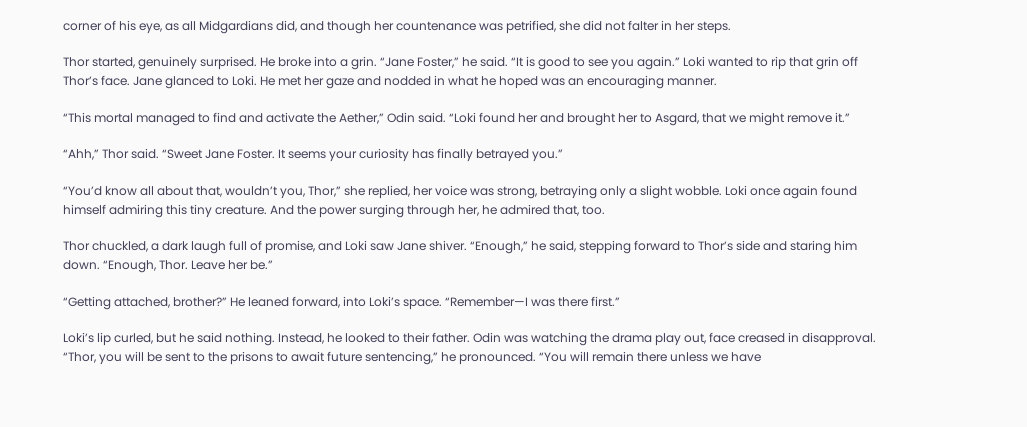corner of his eye, as all Midgardians did, and though her countenance was petrified, she did not falter in her steps.

Thor started, genuinely surprised. He broke into a grin. “Jane Foster,” he said. “It is good to see you again.” Loki wanted to rip that grin off Thor’s face. Jane glanced to Loki. He met her gaze and nodded in what he hoped was an encouraging manner.

“This mortal managed to find and activate the Aether,” Odin said. “Loki found her and brought her to Asgard, that we might remove it.”

“Ahh,” Thor said. “Sweet Jane Foster. It seems your curiosity has finally betrayed you.”

“You’d know all about that, wouldn’t you, Thor,” she replied, her voice was strong, betraying only a slight wobble. Loki once again found himself admiring this tiny creature. And the power surging through her, he admired that, too.

Thor chuckled, a dark laugh full of promise, and Loki saw Jane shiver. “Enough,” he said, stepping forward to Thor’s side and staring him down. “Enough, Thor. Leave her be.”

“Getting attached, brother?” He leaned forward, into Loki’s space. “Remember—I was there first.”

Loki’s lip curled, but he said nothing. Instead, he looked to their father. Odin was watching the drama play out, face creased in disapproval. “Thor, you will be sent to the prisons to await future sentencing,” he pronounced. “You will remain there unless we have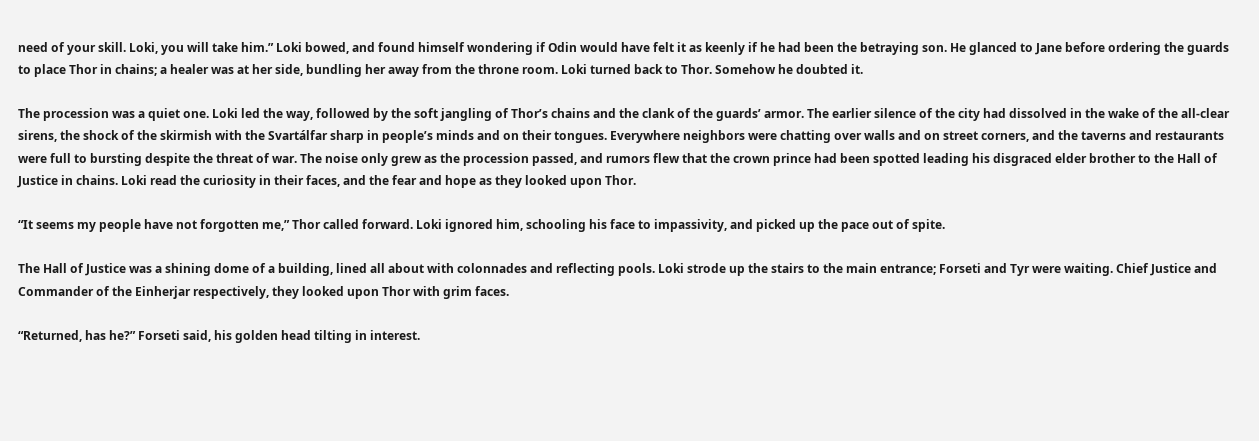need of your skill. Loki, you will take him.” Loki bowed, and found himself wondering if Odin would have felt it as keenly if he had been the betraying son. He glanced to Jane before ordering the guards to place Thor in chains; a healer was at her side, bundling her away from the throne room. Loki turned back to Thor. Somehow he doubted it.

The procession was a quiet one. Loki led the way, followed by the soft jangling of Thor’s chains and the clank of the guards’ armor. The earlier silence of the city had dissolved in the wake of the all-clear sirens, the shock of the skirmish with the Svartálfar sharp in people’s minds and on their tongues. Everywhere neighbors were chatting over walls and on street corners, and the taverns and restaurants were full to bursting despite the threat of war. The noise only grew as the procession passed, and rumors flew that the crown prince had been spotted leading his disgraced elder brother to the Hall of Justice in chains. Loki read the curiosity in their faces, and the fear and hope as they looked upon Thor.

“It seems my people have not forgotten me,” Thor called forward. Loki ignored him, schooling his face to impassivity, and picked up the pace out of spite.

The Hall of Justice was a shining dome of a building, lined all about with colonnades and reflecting pools. Loki strode up the stairs to the main entrance; Forseti and Tyr were waiting. Chief Justice and Commander of the Einherjar respectively, they looked upon Thor with grim faces.

“Returned, has he?” Forseti said, his golden head tilting in interest.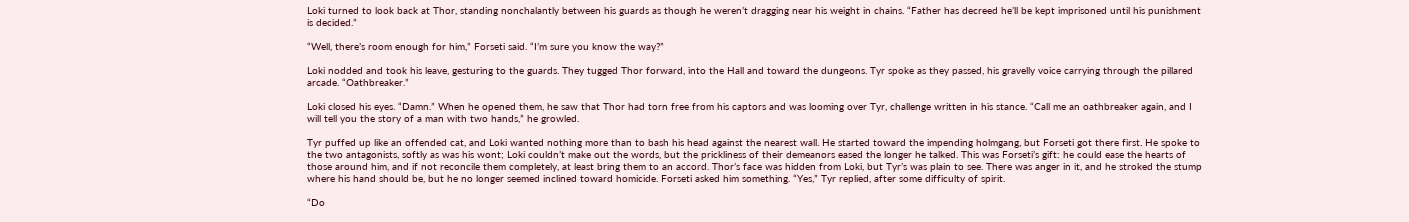Loki turned to look back at Thor, standing nonchalantly between his guards as though he weren’t dragging near his weight in chains. “Father has decreed he’ll be kept imprisoned until his punishment is decided.”

“Well, there’s room enough for him,” Forseti said. “I’m sure you know the way?”

Loki nodded and took his leave, gesturing to the guards. They tugged Thor forward, into the Hall and toward the dungeons. Tyr spoke as they passed, his gravelly voice carrying through the pillared arcade. “Oathbreaker.”

Loki closed his eyes. “Damn.” When he opened them, he saw that Thor had torn free from his captors and was looming over Tyr, challenge written in his stance. “Call me an oathbreaker again, and I will tell you the story of a man with two hands,” he growled.

Tyr puffed up like an offended cat, and Loki wanted nothing more than to bash his head against the nearest wall. He started toward the impending holmgang, but Forseti got there first. He spoke to the two antagonists, softly as was his wont; Loki couldn’t make out the words, but the prickliness of their demeanors eased the longer he talked. This was Forseti’s gift: he could ease the hearts of those around him, and if not reconcile them completely, at least bring them to an accord. Thor’s face was hidden from Loki, but Tyr’s was plain to see. There was anger in it, and he stroked the stump where his hand should be, but he no longer seemed inclined toward homicide. Forseti asked him something. “Yes,” Tyr replied, after some difficulty of spirit.

“Do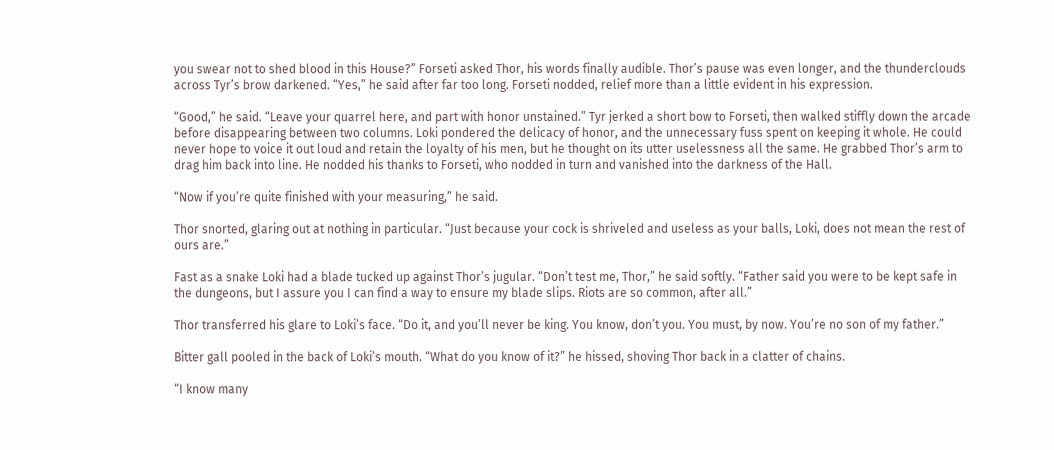you swear not to shed blood in this House?” Forseti asked Thor, his words finally audible. Thor’s pause was even longer, and the thunderclouds across Tyr’s brow darkened. “Yes,” he said after far too long. Forseti nodded, relief more than a little evident in his expression.

“Good,” he said. “Leave your quarrel here, and part with honor unstained.” Tyr jerked a short bow to Forseti, then walked stiffly down the arcade before disappearing between two columns. Loki pondered the delicacy of honor, and the unnecessary fuss spent on keeping it whole. He could never hope to voice it out loud and retain the loyalty of his men, but he thought on its utter uselessness all the same. He grabbed Thor’s arm to drag him back into line. He nodded his thanks to Forseti, who nodded in turn and vanished into the darkness of the Hall.

“Now if you’re quite finished with your measuring,” he said.

Thor snorted, glaring out at nothing in particular. “Just because your cock is shriveled and useless as your balls, Loki, does not mean the rest of ours are.”

Fast as a snake Loki had a blade tucked up against Thor’s jugular. “Don’t test me, Thor,” he said softly. “Father said you were to be kept safe in the dungeons, but I assure you I can find a way to ensure my blade slips. Riots are so common, after all.”

Thor transferred his glare to Loki’s face. “Do it, and you’ll never be king. You know, don’t you. You must, by now. You’re no son of my father.”

Bitter gall pooled in the back of Loki’s mouth. “What do you know of it?” he hissed, shoving Thor back in a clatter of chains.

“I know many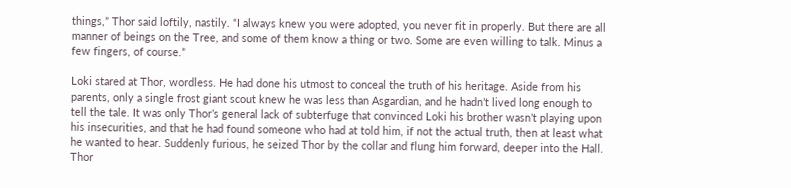things,” Thor said loftily, nastily. “I always knew you were adopted, you never fit in properly. But there are all manner of beings on the Tree, and some of them know a thing or two. Some are even willing to talk. Minus a few fingers, of course.”

Loki stared at Thor, wordless. He had done his utmost to conceal the truth of his heritage. Aside from his parents, only a single frost giant scout knew he was less than Asgardian, and he hadn’t lived long enough to tell the tale. It was only Thor’s general lack of subterfuge that convinced Loki his brother wasn’t playing upon his insecurities, and that he had found someone who had at told him, if not the actual truth, then at least what he wanted to hear. Suddenly furious, he seized Thor by the collar and flung him forward, deeper into the Hall. Thor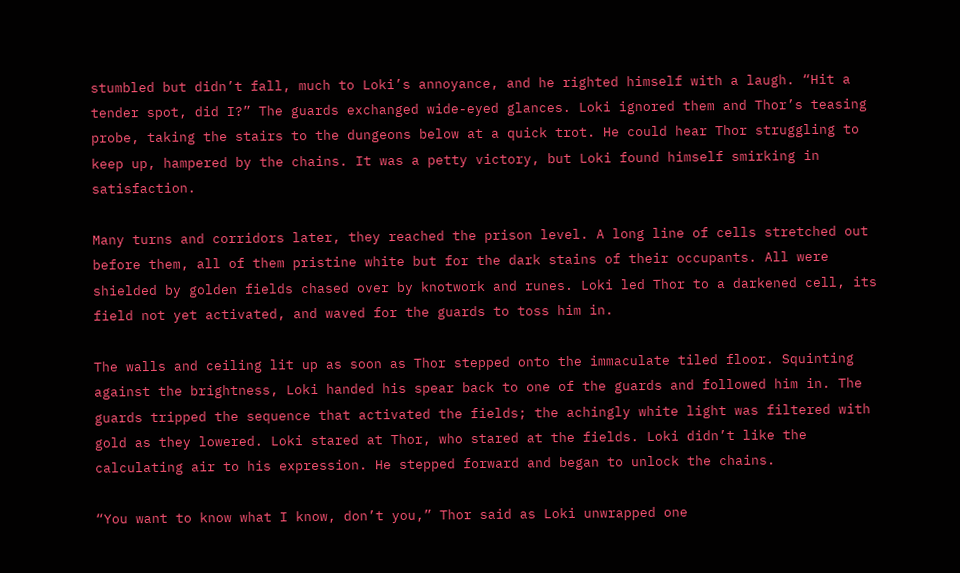stumbled but didn’t fall, much to Loki’s annoyance, and he righted himself with a laugh. “Hit a tender spot, did I?” The guards exchanged wide-eyed glances. Loki ignored them and Thor’s teasing probe, taking the stairs to the dungeons below at a quick trot. He could hear Thor struggling to keep up, hampered by the chains. It was a petty victory, but Loki found himself smirking in satisfaction.

Many turns and corridors later, they reached the prison level. A long line of cells stretched out before them, all of them pristine white but for the dark stains of their occupants. All were shielded by golden fields chased over by knotwork and runes. Loki led Thor to a darkened cell, its field not yet activated, and waved for the guards to toss him in.

The walls and ceiling lit up as soon as Thor stepped onto the immaculate tiled floor. Squinting against the brightness, Loki handed his spear back to one of the guards and followed him in. The guards tripped the sequence that activated the fields; the achingly white light was filtered with gold as they lowered. Loki stared at Thor, who stared at the fields. Loki didn’t like the calculating air to his expression. He stepped forward and began to unlock the chains.

“You want to know what I know, don’t you,” Thor said as Loki unwrapped one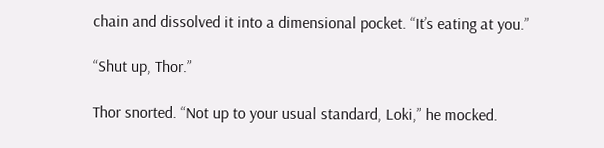chain and dissolved it into a dimensional pocket. “It’s eating at you.”

“Shut up, Thor.”

Thor snorted. “Not up to your usual standard, Loki,” he mocked.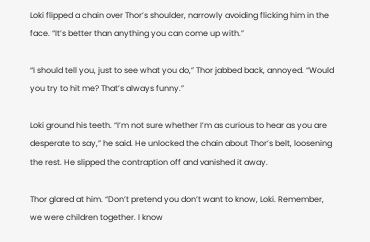Loki flipped a chain over Thor’s shoulder, narrowly avoiding flicking him in the face. “It’s better than anything you can come up with.”

“I should tell you, just to see what you do,” Thor jabbed back, annoyed. “Would you try to hit me? That’s always funny.”

Loki ground his teeth. “I’m not sure whether I’m as curious to hear as you are desperate to say,” he said. He unlocked the chain about Thor’s belt, loosening the rest. He slipped the contraption off and vanished it away.

Thor glared at him. “Don’t pretend you don’t want to know, Loki. Remember, we were children together. I know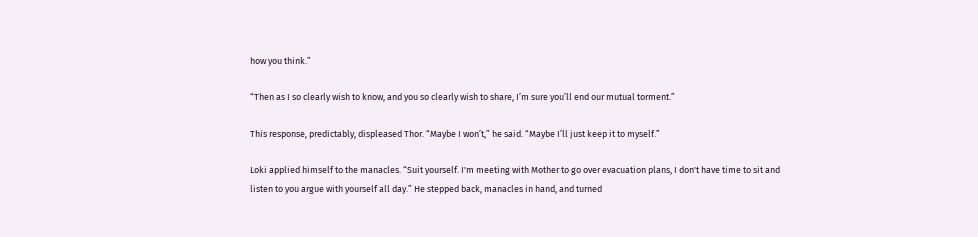how you think.”

“Then as I so clearly wish to know, and you so clearly wish to share, I’m sure you’ll end our mutual torment.”

This response, predictably, displeased Thor. “Maybe I won’t,” he said. “Maybe I’ll just keep it to myself.”

Loki applied himself to the manacles. “Suit yourself. I'm meeting with Mother to go over evacuation plans, I don't have time to sit and listen to you argue with yourself all day.” He stepped back, manacles in hand, and turned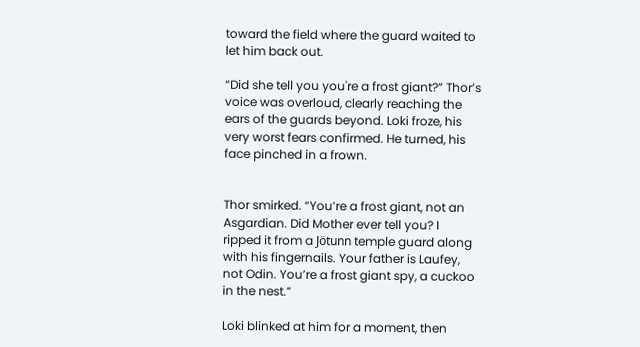toward the field where the guard waited to let him back out.

“Did she tell you you're a frost giant?” Thor’s voice was overloud, clearly reaching the ears of the guards beyond. Loki froze, his very worst fears confirmed. He turned, his face pinched in a frown.


Thor smirked. “You’re a frost giant, not an Asgardian. Did Mother ever tell you? I ripped it from a Jötunn temple guard along with his fingernails. Your father is Laufey, not Odin. You’re a frost giant spy, a cuckoo in the nest.”

Loki blinked at him for a moment, then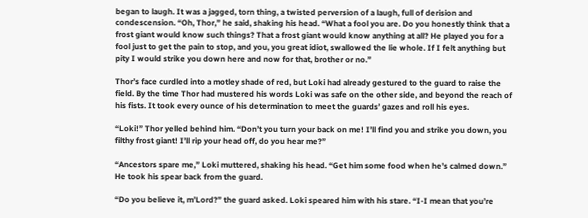began to laugh. It was a jagged, torn thing, a twisted perversion of a laugh, full of derision and condescension. “Oh, Thor,” he said, shaking his head. “What a fool you are. Do you honestly think that a frost giant would know such things? That a frost giant would know anything at all? He played you for a fool just to get the pain to stop, and you, you great idiot, swallowed the lie whole. If I felt anything but pity I would strike you down here and now for that, brother or no.”

Thor’s face curdled into a motley shade of red, but Loki had already gestured to the guard to raise the field. By the time Thor had mustered his words Loki was safe on the other side, and beyond the reach of his fists. It took every ounce of his determination to meet the guards’ gazes and roll his eyes.

“Loki!” Thor yelled behind him. “Don’t you turn your back on me! I’ll find you and strike you down, you filthy frost giant! I’ll rip your head off, do you hear me?”

“Ancestors spare me,” Loki muttered, shaking his head. “Get him some food when he’s calmed down.” He took his spear back from the guard.

“Do you believe it, m’Lord?” the guard asked. Loki speared him with his stare. “I-I mean that you’re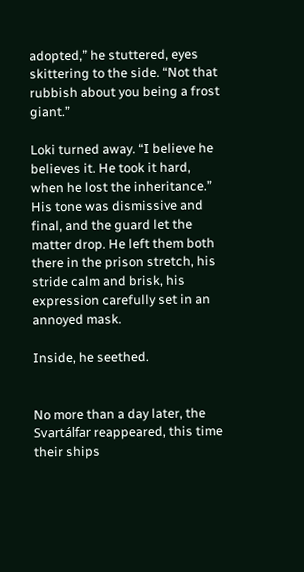adopted,” he stuttered, eyes skittering to the side. “Not that rubbish about you being a frost giant.”

Loki turned away. “I believe he believes it. He took it hard, when he lost the inheritance.” His tone was dismissive and final, and the guard let the matter drop. He left them both there in the prison stretch, his stride calm and brisk, his expression carefully set in an annoyed mask.

Inside, he seethed.


No more than a day later, the Svartálfar reappeared, this time their ships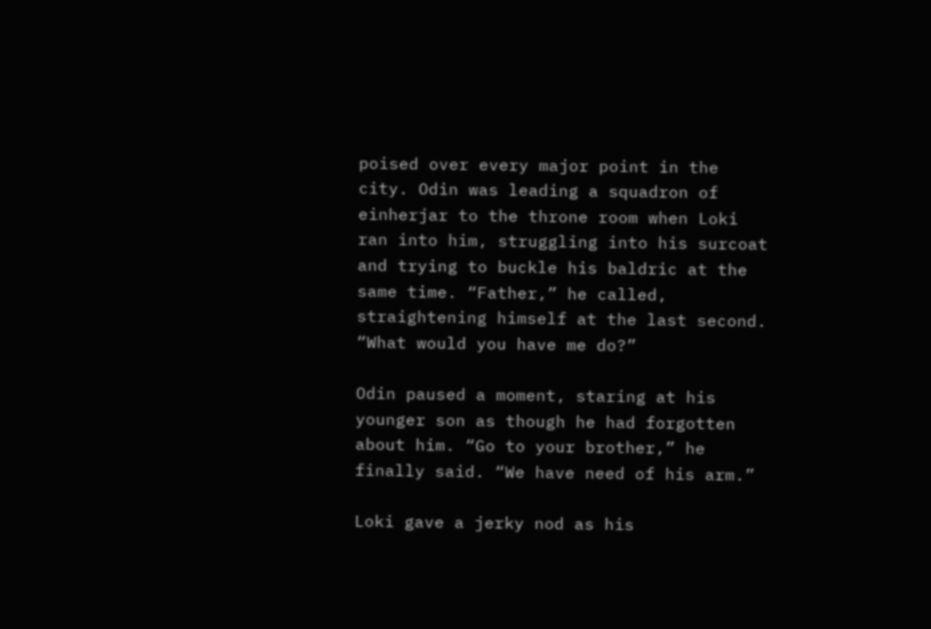poised over every major point in the city. Odin was leading a squadron of einherjar to the throne room when Loki ran into him, struggling into his surcoat and trying to buckle his baldric at the same time. “Father,” he called, straightening himself at the last second. “What would you have me do?”

Odin paused a moment, staring at his younger son as though he had forgotten about him. “Go to your brother,” he finally said. “We have need of his arm.”

Loki gave a jerky nod as his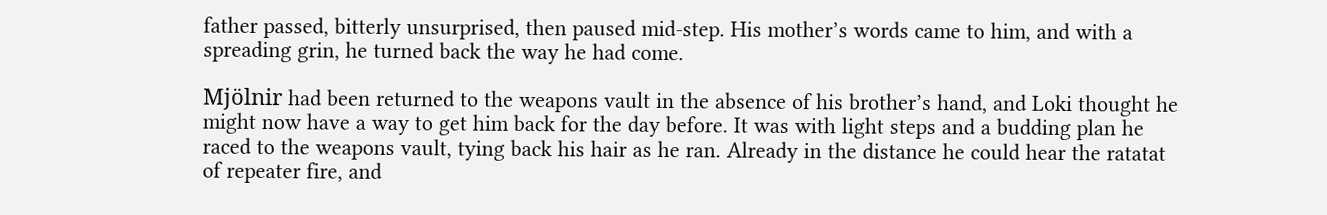father passed, bitterly unsurprised, then paused mid-step. His mother’s words came to him, and with a spreading grin, he turned back the way he had come.

Mjölnir had been returned to the weapons vault in the absence of his brother’s hand, and Loki thought he might now have a way to get him back for the day before. It was with light steps and a budding plan he raced to the weapons vault, tying back his hair as he ran. Already in the distance he could hear the ratatat of repeater fire, and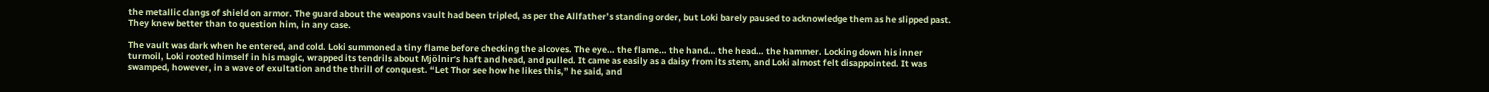the metallic clangs of shield on armor. The guard about the weapons vault had been tripled, as per the Allfather’s standing order, but Loki barely paused to acknowledge them as he slipped past. They knew better than to question him, in any case.

The vault was dark when he entered, and cold. Loki summoned a tiny flame before checking the alcoves. The eye… the flame… the hand… the head… the hammer. Locking down his inner turmoil, Loki rooted himself in his magic, wrapped its tendrils about Mjölnir’s haft and head, and pulled. It came as easily as a daisy from its stem, and Loki almost felt disappointed. It was swamped, however, in a wave of exultation and the thrill of conquest. “Let Thor see how he likes this,” he said, and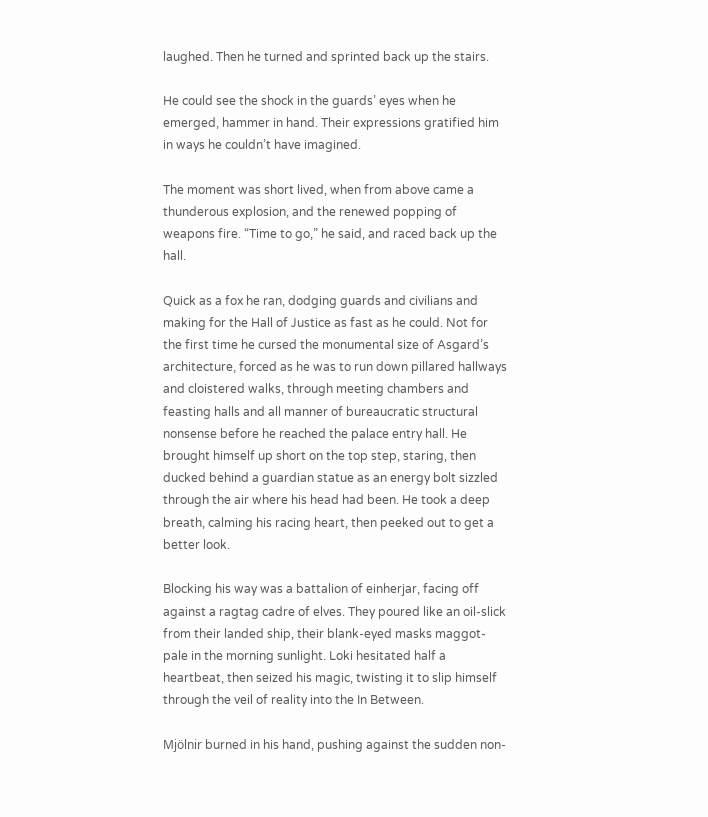laughed. Then he turned and sprinted back up the stairs.

He could see the shock in the guards’ eyes when he emerged, hammer in hand. Their expressions gratified him in ways he couldn’t have imagined.

The moment was short lived, when from above came a thunderous explosion, and the renewed popping of weapons fire. “Time to go,” he said, and raced back up the hall.

Quick as a fox he ran, dodging guards and civilians and making for the Hall of Justice as fast as he could. Not for the first time he cursed the monumental size of Asgard’s architecture, forced as he was to run down pillared hallways and cloistered walks, through meeting chambers and feasting halls and all manner of bureaucratic structural nonsense before he reached the palace entry hall. He brought himself up short on the top step, staring, then ducked behind a guardian statue as an energy bolt sizzled through the air where his head had been. He took a deep breath, calming his racing heart, then peeked out to get a better look.

Blocking his way was a battalion of einherjar, facing off against a ragtag cadre of elves. They poured like an oil-slick from their landed ship, their blank-eyed masks maggot-pale in the morning sunlight. Loki hesitated half a heartbeat, then seized his magic, twisting it to slip himself through the veil of reality into the In Between.

Mjölnir burned in his hand, pushing against the sudden non-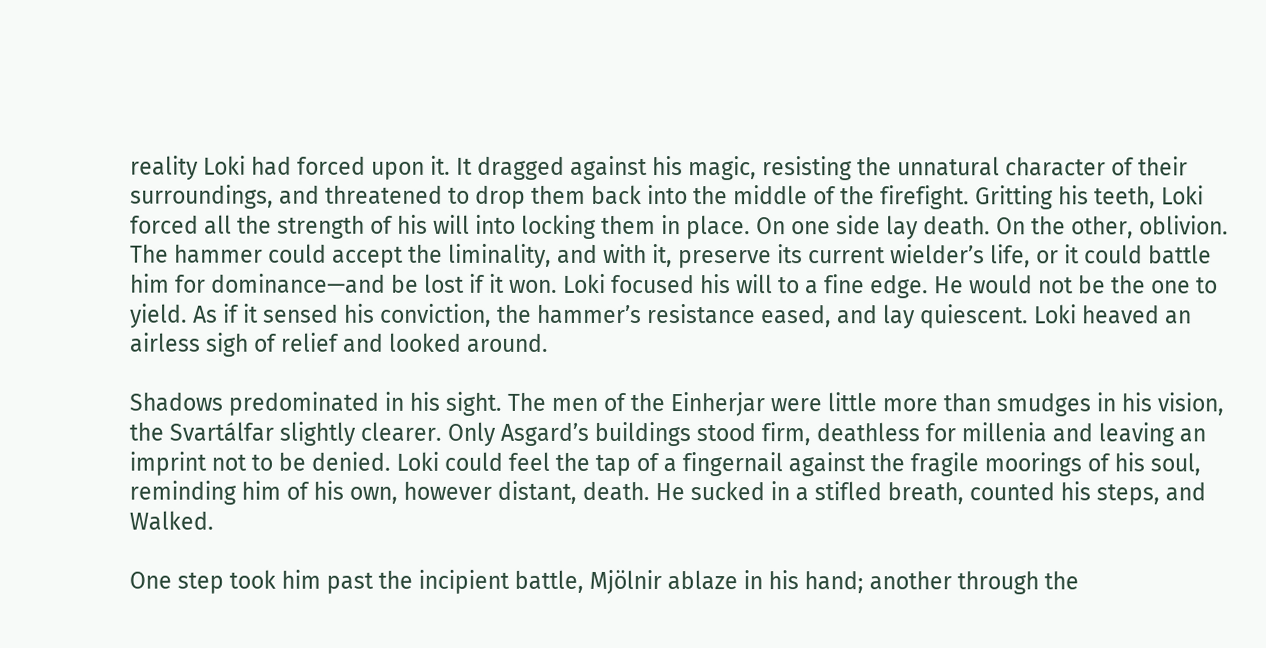reality Loki had forced upon it. It dragged against his magic, resisting the unnatural character of their surroundings, and threatened to drop them back into the middle of the firefight. Gritting his teeth, Loki forced all the strength of his will into locking them in place. On one side lay death. On the other, oblivion. The hammer could accept the liminality, and with it, preserve its current wielder’s life, or it could battle him for dominance—and be lost if it won. Loki focused his will to a fine edge. He would not be the one to yield. As if it sensed his conviction, the hammer’s resistance eased, and lay quiescent. Loki heaved an airless sigh of relief and looked around.

Shadows predominated in his sight. The men of the Einherjar were little more than smudges in his vision, the Svartálfar slightly clearer. Only Asgard’s buildings stood firm, deathless for millenia and leaving an imprint not to be denied. Loki could feel the tap of a fingernail against the fragile moorings of his soul, reminding him of his own, however distant, death. He sucked in a stifled breath, counted his steps, and Walked.

One step took him past the incipient battle, Mjölnir ablaze in his hand; another through the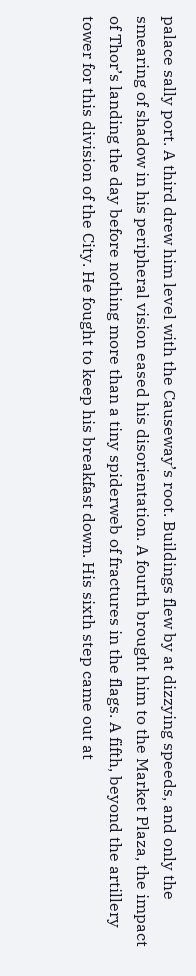palace sally port. A third drew him level with the Causeway’s root. Buildings flew by at dizzying speeds, and only the smearing of shadow in his peripheral vision eased his disorientation. A fourth brought him to the Market Plaza, the impact of Thor’s landing the day before nothing more than a tiny spiderweb of fractures in the flags. A fifth, beyond the artillery tower for this division of the City. He fought to keep his breakfast down. His sixth step came out at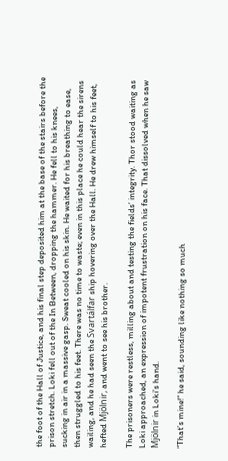the foot of the Hall of Justice, and his final step deposited him at the base of the stairs before the prison stretch. Loki fell out of the In Between, dropping the hammer. He fell to his knees, sucking in air in a massive gasp. Sweat cooled on his skin. He waited for his breathing to ease, then struggled to his feet. There was no time to waste; even in this place he could hear the sirens wailing, and he had seen the Svartálfar ship hovering over the Hall. He drew himself to his feet, hefted Mjölnir, and went to see his brother.

The prisoners were restless, milling about and testing the fields’ integrity. Thor stood waiting as Loki approached, an expression of impotent frustration on his face. That dissolved when he saw Mjölnir in Loki’s hand.

“That’s mine!” he said, sounding like nothing so much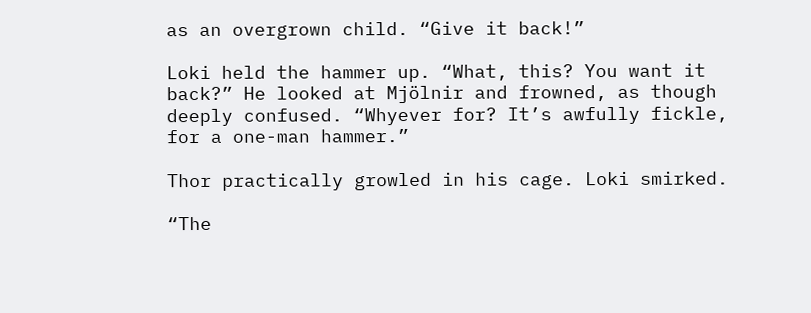as an overgrown child. “Give it back!”

Loki held the hammer up. “What, this? You want it back?” He looked at Mjölnir and frowned, as though deeply confused. “Whyever for? It’s awfully fickle, for a one-man hammer.”

Thor practically growled in his cage. Loki smirked.

“The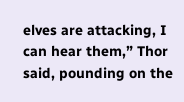elves are attacking, I can hear them,” Thor said, pounding on the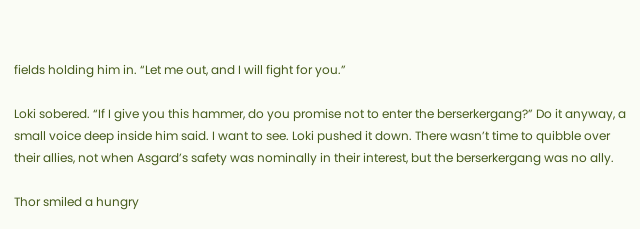fields holding him in. “Let me out, and I will fight for you.”

Loki sobered. “If I give you this hammer, do you promise not to enter the berserkergang?” Do it anyway, a small voice deep inside him said. I want to see. Loki pushed it down. There wasn’t time to quibble over their allies, not when Asgard’s safety was nominally in their interest, but the berserkergang was no ally.

Thor smiled a hungry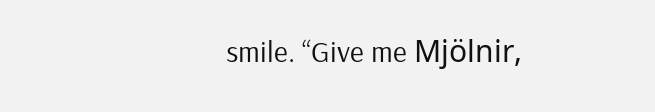smile. “Give me Mjölnir,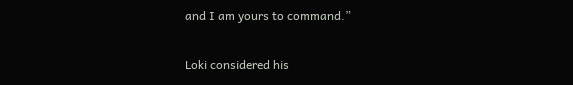and I am yours to command.”

Loki considered his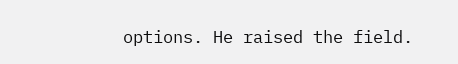options. He raised the field.